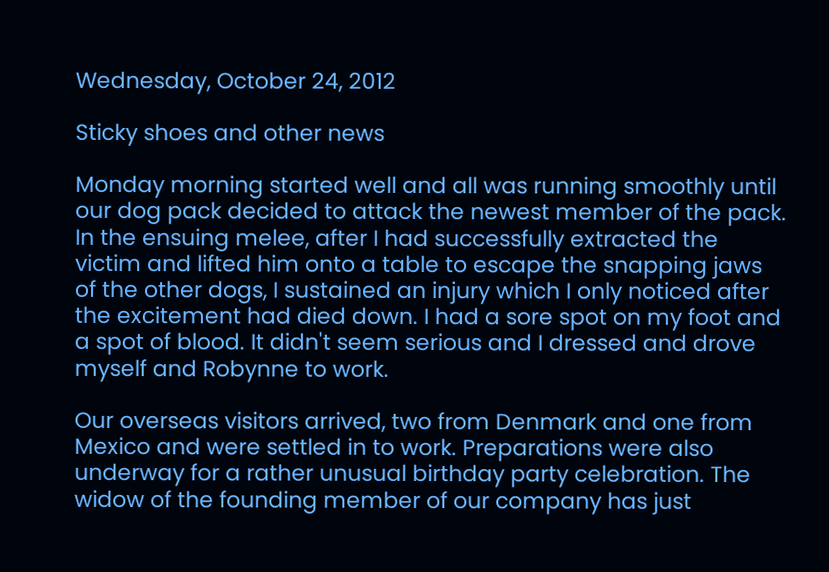Wednesday, October 24, 2012

Sticky shoes and other news

Monday morning started well and all was running smoothly until our dog pack decided to attack the newest member of the pack. In the ensuing melee, after I had successfully extracted the victim and lifted him onto a table to escape the snapping jaws of the other dogs, I sustained an injury which I only noticed after the excitement had died down. I had a sore spot on my foot and a spot of blood. It didn't seem serious and I dressed and drove myself and Robynne to work.

Our overseas visitors arrived, two from Denmark and one from Mexico and were settled in to work. Preparations were also underway for a rather unusual birthday party celebration. The widow of the founding member of our company has just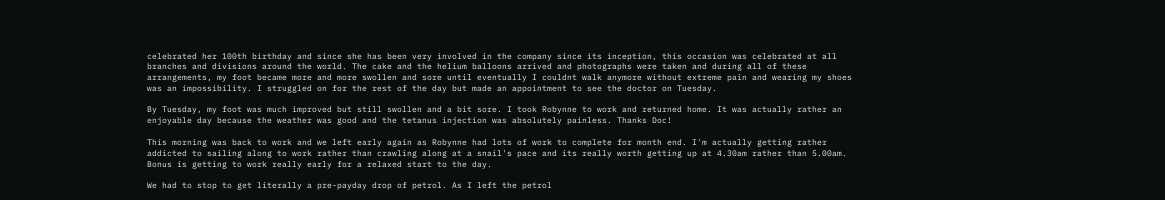celebrated her 100th birthday and since she has been very involved in the company since its inception, this occasion was celebrated at all branches and divisions around the world. The cake and the helium balloons arrived and photographs were taken and during all of these arrangements, my foot became more and more swollen and sore until eventually I couldnt walk anymore without extreme pain and wearing my shoes was an impossibility. I struggled on for the rest of the day but made an appointment to see the doctor on Tuesday.

By Tuesday, my foot was much improved but still swollen and a bit sore. I took Robynne to work and returned home. It was actually rather an enjoyable day because the weather was good and the tetanus injection was absolutely painless. Thanks Doc!

This morning was back to work and we left early again as Robynne had lots of work to complete for month end. I'm actually getting rather addicted to sailing along to work rather than crawling along at a snail's pace and its really worth getting up at 4.30am rather than 5.00am. Bonus is getting to work really early for a relaxed start to the day.

We had to stop to get literally a pre-payday drop of petrol. As I left the petrol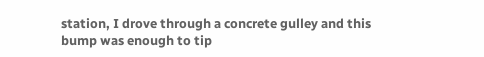station, I drove through a concrete gulley and this bump was enough to tip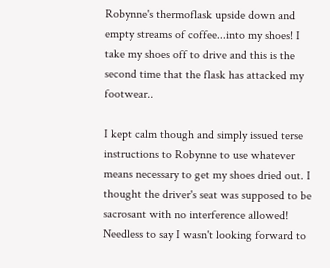Robynne's thermoflask upside down and empty streams of coffee...into my shoes! I take my shoes off to drive and this is the second time that the flask has attacked my footwear..

I kept calm though and simply issued terse instructions to Robynne to use whatever means necessary to get my shoes dried out. I thought the driver's seat was supposed to be sacrosant with no interference allowed! Needless to say I wasn't looking forward to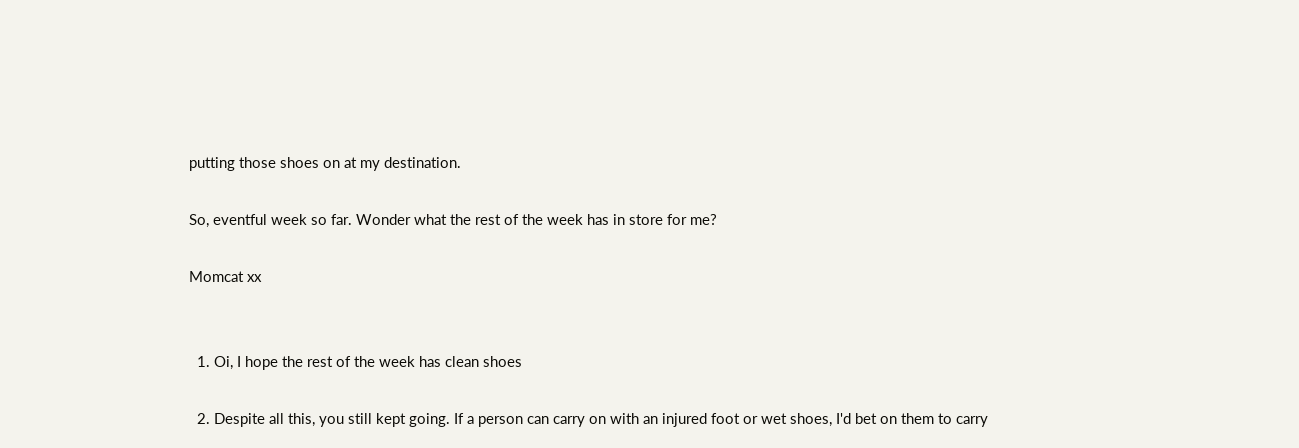putting those shoes on at my destination.

So, eventful week so far. Wonder what the rest of the week has in store for me?

Momcat xx


  1. Oi, I hope the rest of the week has clean shoes

  2. Despite all this, you still kept going. If a person can carry on with an injured foot or wet shoes, I'd bet on them to carry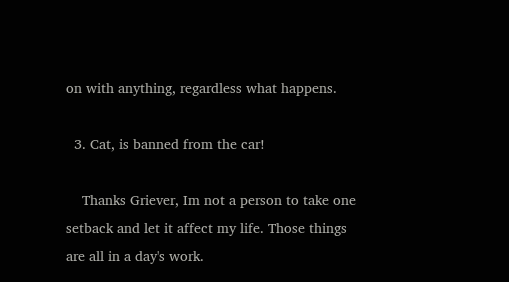on with anything, regardless what happens.

  3. Cat, is banned from the car!

    Thanks Griever, Im not a person to take one setback and let it affect my life. Those things are all in a day's work.